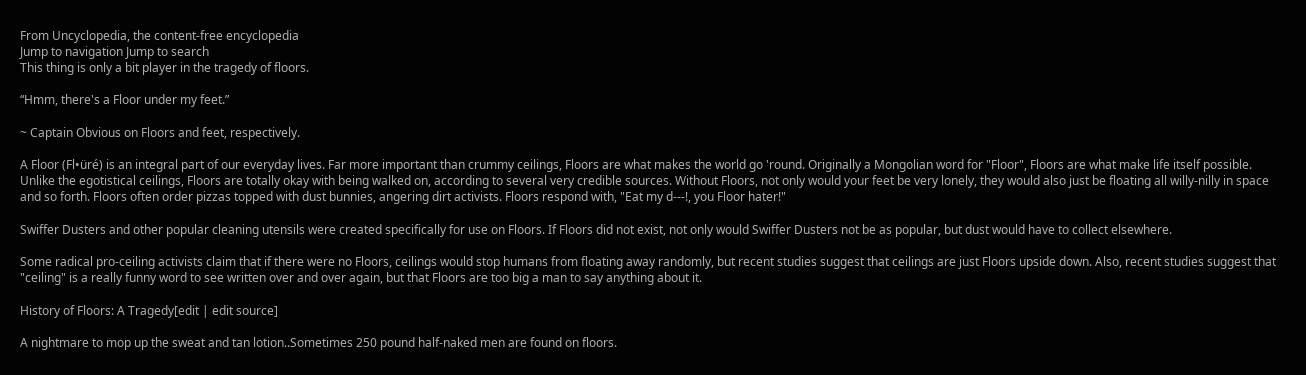From Uncyclopedia, the content-free encyclopedia
Jump to navigation Jump to search
This thing is only a bit player in the tragedy of floors.

“Hmm, there's a Floor under my feet.”

~ Captain Obvious on Floors and feet, respectively.

A Floor (Fl•üré) is an integral part of our everyday lives. Far more important than crummy ceilings, Floors are what makes the world go 'round. Originally a Mongolian word for "Floor", Floors are what make life itself possible. Unlike the egotistical ceilings, Floors are totally okay with being walked on, according to several very credible sources. Without Floors, not only would your feet be very lonely, they would also just be floating all willy-nilly in space and so forth. Floors often order pizzas topped with dust bunnies, angering dirt activists. Floors respond with, "Eat my d---!, you Floor hater!"

Swiffer Dusters and other popular cleaning utensils were created specifically for use on Floors. If Floors did not exist, not only would Swiffer Dusters not be as popular, but dust would have to collect elsewhere.

Some radical pro-ceiling activists claim that if there were no Floors, ceilings would stop humans from floating away randomly, but recent studies suggest that ceilings are just Floors upside down. Also, recent studies suggest that "ceiling" is a really funny word to see written over and over again, but that Floors are too big a man to say anything about it.

History of Floors: A Tragedy[edit | edit source]

A nightmare to mop up the sweat and tan lotion..Sometimes 250 pound half-naked men are found on floors.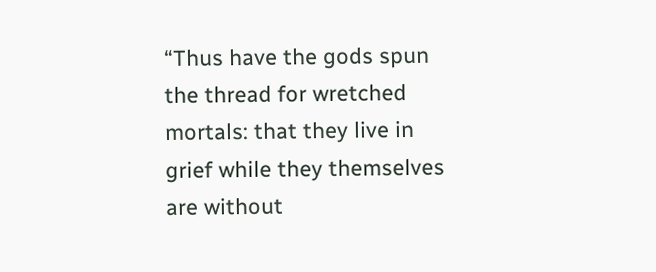“Thus have the gods spun the thread for wretched mortals: that they live in grief while they themselves are without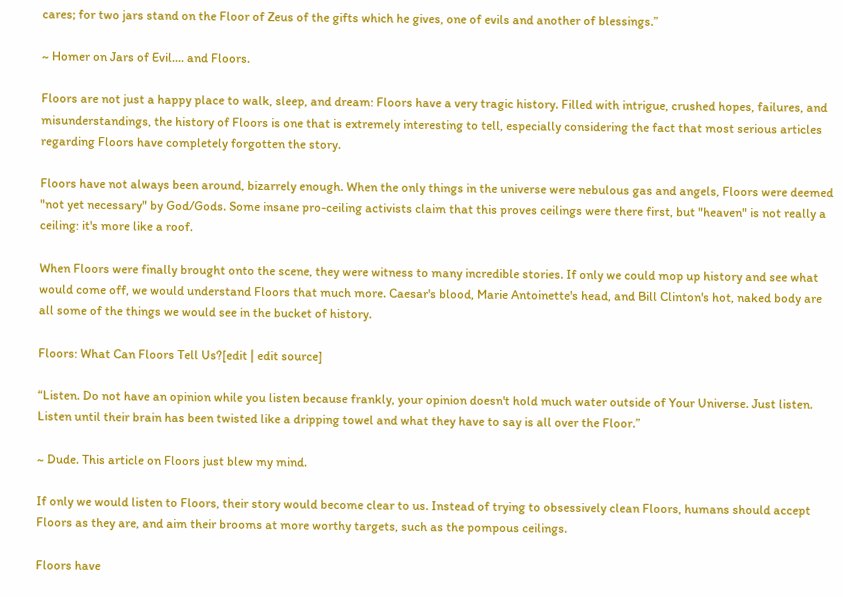cares; for two jars stand on the Floor of Zeus of the gifts which he gives, one of evils and another of blessings.”

~ Homer on Jars of Evil.... and Floors.

Floors are not just a happy place to walk, sleep, and dream: Floors have a very tragic history. Filled with intrigue, crushed hopes, failures, and misunderstandings, the history of Floors is one that is extremely interesting to tell, especially considering the fact that most serious articles regarding Floors have completely forgotten the story.

Floors have not always been around, bizarrely enough. When the only things in the universe were nebulous gas and angels, Floors were deemed "not yet necessary" by God/Gods. Some insane pro-ceiling activists claim that this proves ceilings were there first, but "heaven" is not really a ceiling: it's more like a roof.

When Floors were finally brought onto the scene, they were witness to many incredible stories. If only we could mop up history and see what would come off, we would understand Floors that much more. Caesar's blood, Marie Antoinette's head, and Bill Clinton's hot, naked body are all some of the things we would see in the bucket of history.

Floors: What Can Floors Tell Us?[edit | edit source]

“Listen. Do not have an opinion while you listen because frankly, your opinion doesn't hold much water outside of Your Universe. Just listen. Listen until their brain has been twisted like a dripping towel and what they have to say is all over the Floor.”

~ Dude. This article on Floors just blew my mind.

If only we would listen to Floors, their story would become clear to us. Instead of trying to obsessively clean Floors, humans should accept Floors as they are, and aim their brooms at more worthy targets, such as the pompous ceilings.

Floors have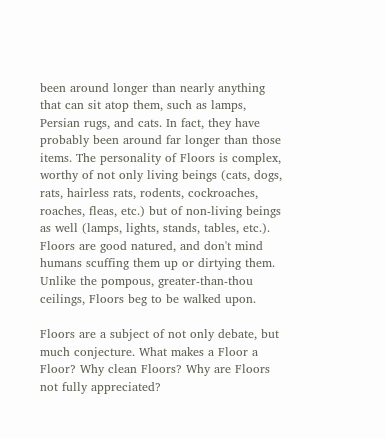been around longer than nearly anything that can sit atop them, such as lamps, Persian rugs, and cats. In fact, they have probably been around far longer than those items. The personality of Floors is complex, worthy of not only living beings (cats, dogs, rats, hairless rats, rodents, cockroaches, roaches, fleas, etc.) but of non-living beings as well (lamps, lights, stands, tables, etc.). Floors are good natured, and don't mind humans scuffing them up or dirtying them. Unlike the pompous, greater-than-thou ceilings, Floors beg to be walked upon.

Floors are a subject of not only debate, but much conjecture. What makes a Floor a Floor? Why clean Floors? Why are Floors not fully appreciated?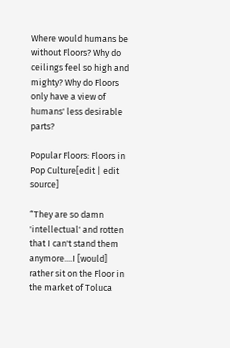Where would humans be without Floors? Why do ceilings feel so high and mighty? Why do Floors only have a view of humans' less desirable parts?

Popular Floors: Floors in Pop Culture[edit | edit source]

“They are so damn 'intellectual' and rotten that I can't stand them anymore....I [would] rather sit on the Floor in the market of Toluca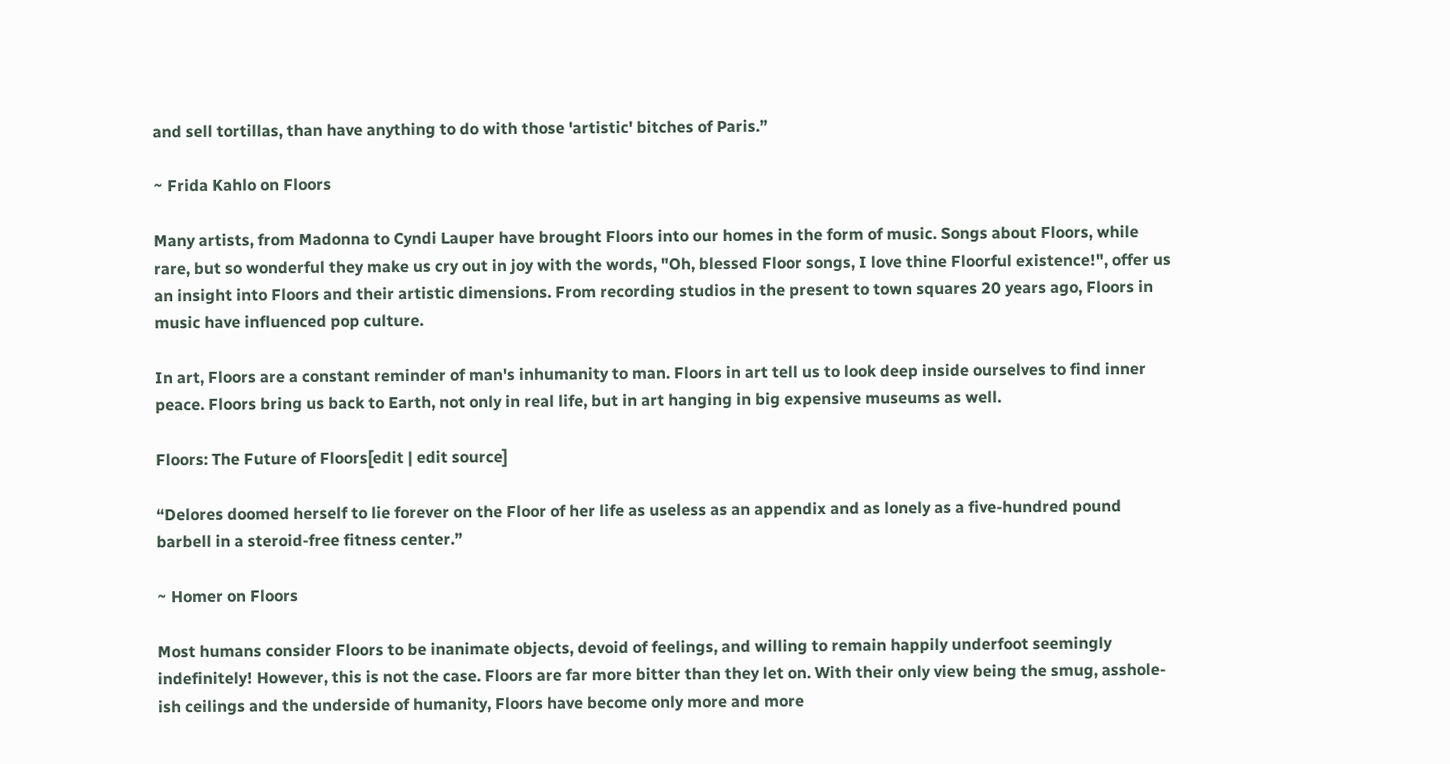and sell tortillas, than have anything to do with those 'artistic' bitches of Paris.”

~ Frida Kahlo on Floors

Many artists, from Madonna to Cyndi Lauper have brought Floors into our homes in the form of music. Songs about Floors, while rare, but so wonderful they make us cry out in joy with the words, "Oh, blessed Floor songs, I love thine Floorful existence!", offer us an insight into Floors and their artistic dimensions. From recording studios in the present to town squares 20 years ago, Floors in music have influenced pop culture.

In art, Floors are a constant reminder of man's inhumanity to man. Floors in art tell us to look deep inside ourselves to find inner peace. Floors bring us back to Earth, not only in real life, but in art hanging in big expensive museums as well.

Floors: The Future of Floors[edit | edit source]

“Delores doomed herself to lie forever on the Floor of her life as useless as an appendix and as lonely as a five-hundred pound barbell in a steroid-free fitness center.”

~ Homer on Floors

Most humans consider Floors to be inanimate objects, devoid of feelings, and willing to remain happily underfoot seemingly indefinitely! However, this is not the case. Floors are far more bitter than they let on. With their only view being the smug, asshole-ish ceilings and the underside of humanity, Floors have become only more and more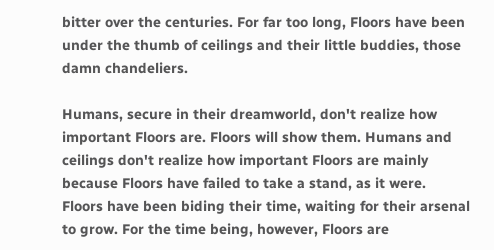bitter over the centuries. For far too long, Floors have been under the thumb of ceilings and their little buddies, those damn chandeliers.

Humans, secure in their dreamworld, don't realize how important Floors are. Floors will show them. Humans and ceilings don't realize how important Floors are mainly because Floors have failed to take a stand, as it were. Floors have been biding their time, waiting for their arsenal to grow. For the time being, however, Floors are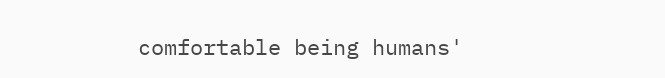comfortable being humans'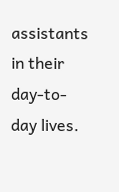assistants in their day-to-day lives.